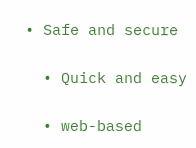• Safe and secure

  • Quick and easy

  • web-based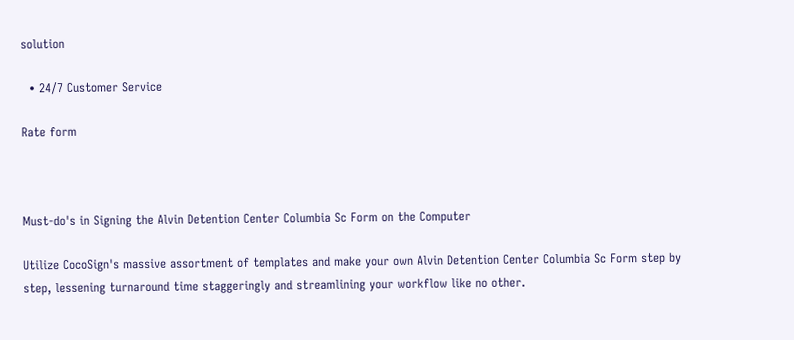solution

  • 24/7 Customer Service

Rate form



Must-do's in Signing the Alvin Detention Center Columbia Sc Form on the Computer

Utilize CocoSign's massive assortment of templates and make your own Alvin Detention Center Columbia Sc Form step by step, lessening turnaround time staggeringly and streamlining your workflow like no other.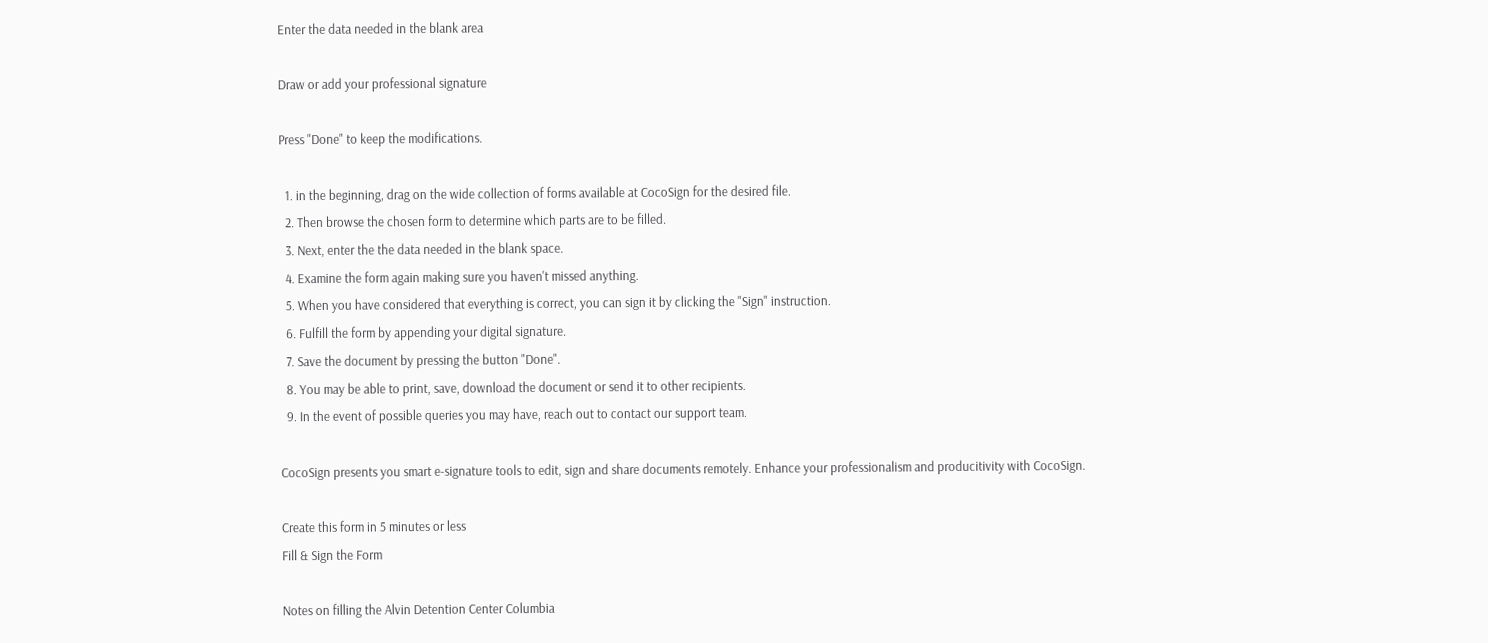Enter the data needed in the blank area

Draw or add your professional signature

Press "Done" to keep the modifications.

  1. in the beginning, drag on the wide collection of forms available at CocoSign for the desired file.
  2. Then browse the chosen form to determine which parts are to be filled.
  3. Next, enter the the data needed in the blank space.
  4. Examine the form again making sure you haven't missed anything.
  5. When you have considered that everything is correct, you can sign it by clicking the "Sign" instruction.
  6. Fulfill the form by appending your digital signature.
  7. Save the document by pressing the button "Done".
  8. You may be able to print, save, download the document or send it to other recipients.
  9. In the event of possible queries you may have, reach out to contact our support team.

CocoSign presents you smart e-signature tools to edit, sign and share documents remotely. Enhance your professionalism and producitivity with CocoSign.

Create this form in 5 minutes or less
Fill & Sign the Form

Notes on filling the Alvin Detention Center Columbia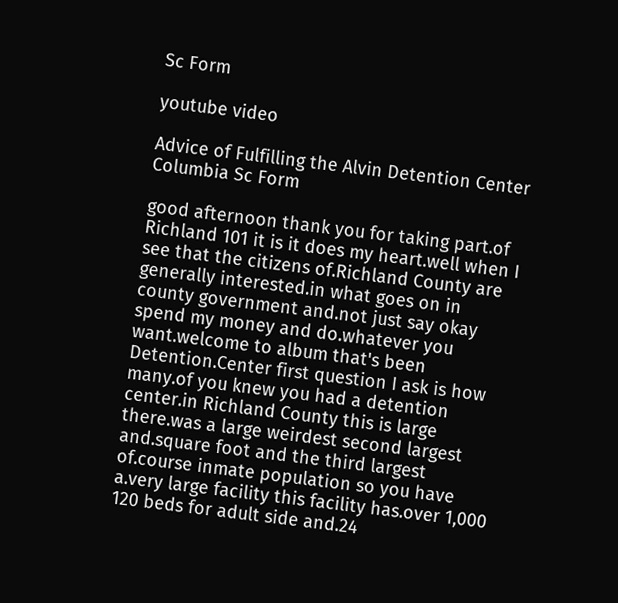Sc Form

youtube video

Advice of Fulfilling the Alvin Detention Center Columbia Sc Form

good afternoon thank you for taking part.of Richland 101 it is it does my heart.well when I see that the citizens of.Richland County are generally interested.in what goes on in county government and.not just say okay spend my money and do.whatever you want.welcome to album that's been Detention.Center first question I ask is how many.of you knew you had a detention center.in Richland County this is large there.was a large weirdest second largest and.square foot and the third largest of.course inmate population so you have a.very large facility this facility has.over 1,000 120 beds for adult side and.24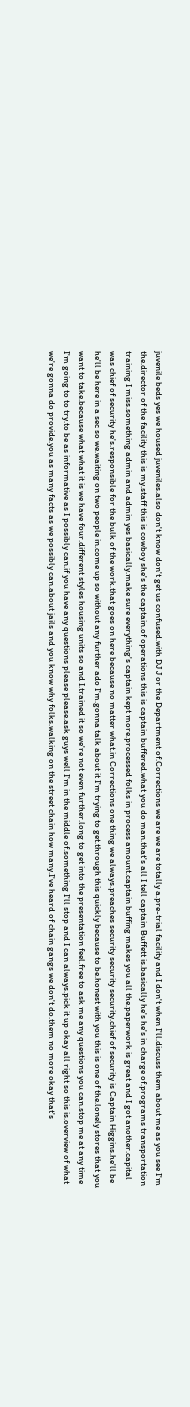juvenile beds yes we housed juveniles.also don't know don't get us confused.with DJ J or the Department of.Corrections we are we are totally a.pre-trial facility and I don't when I'll.discuss them about me as you see I'm the.director of the facility this is my.staff this is cowboy she's the captain.of operations this is captain buffered.what you do man.that's all I tell captain Buffett is.basically he's he's in charge of.programs transportation training I miss.something admin and admin yes basically.make sure everything's captain kept more.processed folks in process amount.captain buffing makes you all the.paperwork is great and I got another.capital was chief of security he's.responsible for the bulk of the work.that goes on here because no matter what.in Corrections one thing we always.preaches security security security.chief of security is Captain Higgins.he'll be he'll be here in a sec so we.waiting on two people in.come up so without any further ado I'm.gonna talk about it I'm trying to get.through this quickly because to be.honest with you this is one of the.lonely stores that you want to take.because what what it is we have four.different styles housing units so and I.trained it so we're not even further.long to get into the presentation feel.free to ask me any questions you can.stop me at any time I'm going to to try.to be as informative as I possibly can.if you have any questions please please.ask guys well I'm in the middle of.something I'll stop and I can always.pick it up okay all right so this is.overview of what we're gonna do provide.you as many facts as we possibly can.about jails and you know why folks.walking on the street chain how many.I've heard of chain gangs we don't do.them no more okay that's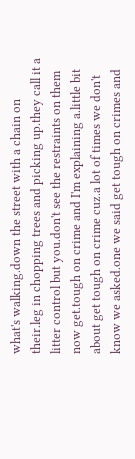what's walking.down the street with a chain on their.leg in chopping trees and picking up.they call it a litter control but you.don't see the restraints on them now get.tough on crime and I'm explaining a.little bit about get tough on crime cuz.a lot of times we don't know we asked.one we said get tough on crimes and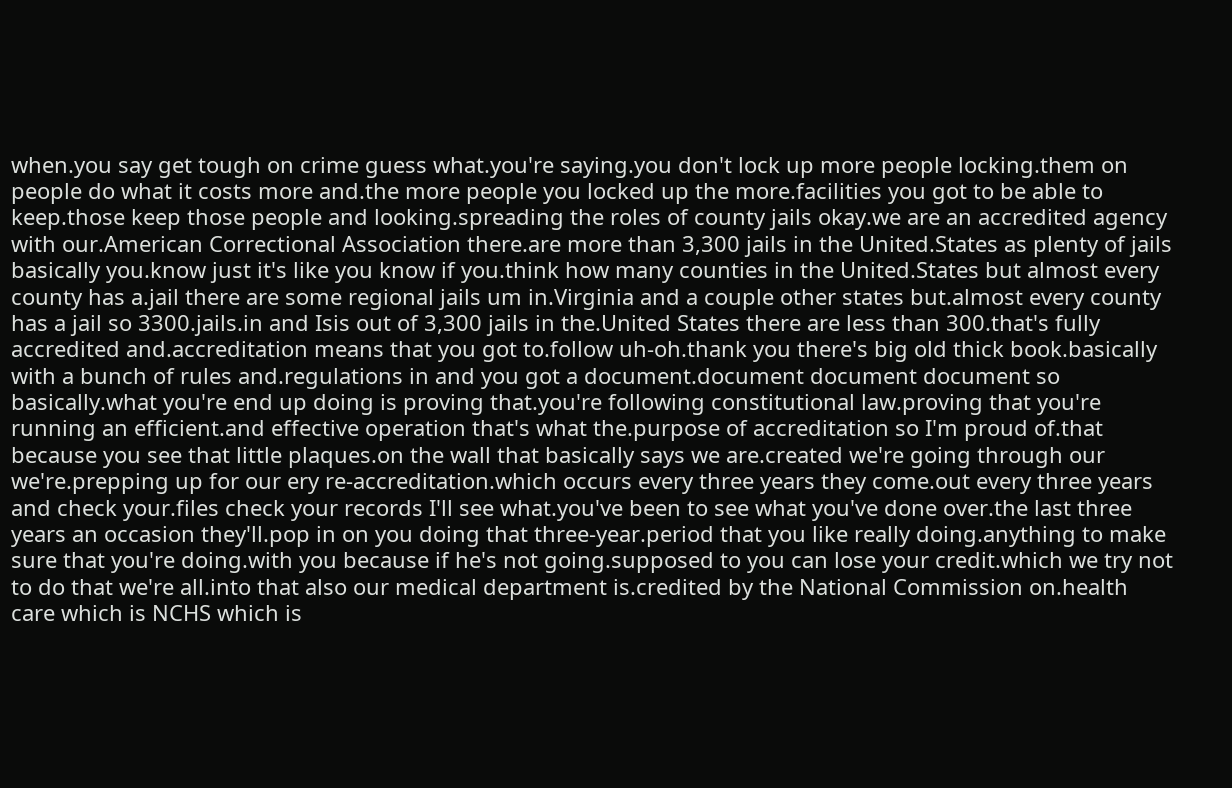when.you say get tough on crime guess what.you're saying.you don't lock up more people locking.them on people do what it costs more and.the more people you locked up the more.facilities you got to be able to keep.those keep those people and looking.spreading the roles of county jails okay.we are an accredited agency with our.American Correctional Association there.are more than 3,300 jails in the United.States as plenty of jails basically you.know just it's like you know if you.think how many counties in the United.States but almost every county has a.jail there are some regional jails um in.Virginia and a couple other states but.almost every county has a jail so 3300.jails.in and Isis out of 3,300 jails in the.United States there are less than 300.that's fully accredited and.accreditation means that you got to.follow uh-oh.thank you there's big old thick book.basically with a bunch of rules and.regulations in and you got a document.document document document so basically.what you're end up doing is proving that.you're following constitutional law.proving that you're running an efficient.and effective operation that's what the.purpose of accreditation so I'm proud of.that because you see that little plaques.on the wall that basically says we are.created we're going through our we're.prepping up for our ery re-accreditation.which occurs every three years they come.out every three years and check your.files check your records I'll see what.you've been to see what you've done over.the last three years an occasion they'll.pop in on you doing that three-year.period that you like really doing.anything to make sure that you're doing.with you because if he's not going.supposed to you can lose your credit.which we try not to do that we're all.into that also our medical department is.credited by the National Commission on.health care which is NCHS which is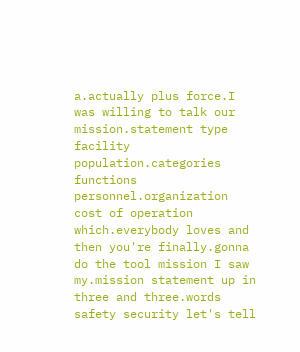a.actually plus force.I was willing to talk our mission.statement type facility population.categories functions personnel.organization cost of operation which.everybody loves and then you're finally.gonna do the tool mission I saw my.mission statement up in three and three.words safety security let's tell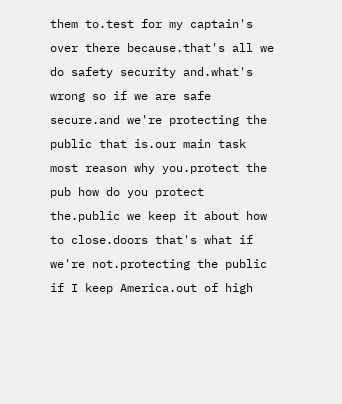them to.test for my captain's over there because.that's all we do safety security and.what's wrong so if we are safe secure.and we're protecting the public that is.our main task most reason why you.protect the pub how do you protect the.public we keep it about how to close.doors that's what if we're not.protecting the public if I keep America.out of high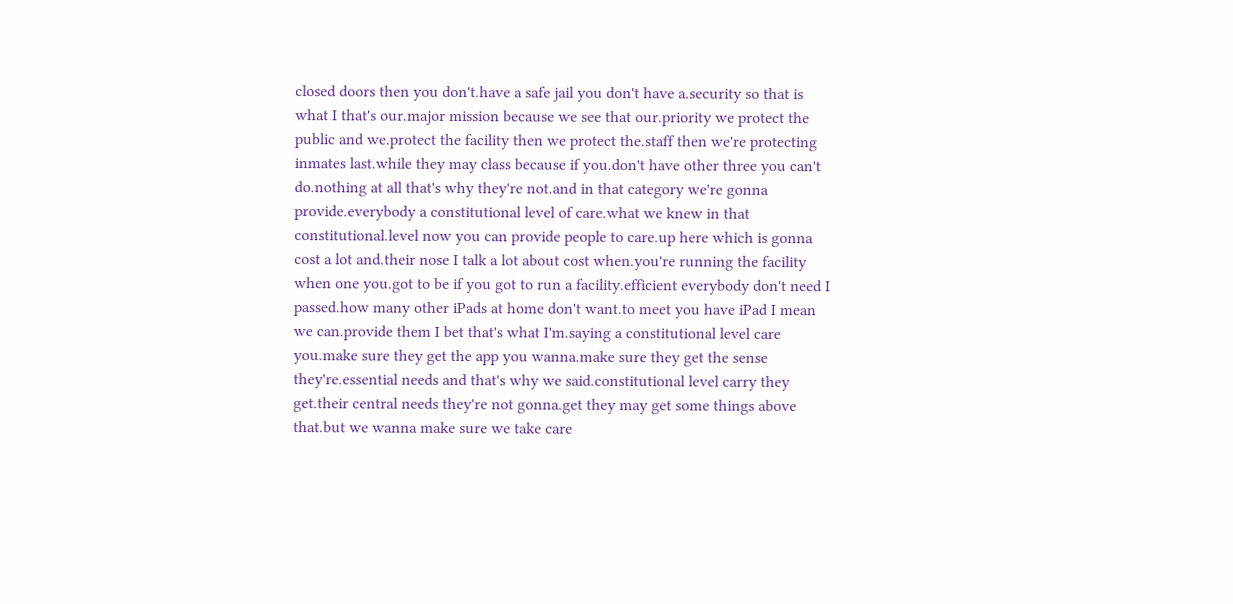closed doors then you don't.have a safe jail you don't have a.security so that is what I that's our.major mission because we see that our.priority we protect the public and we.protect the facility then we protect the.staff then we're protecting inmates last.while they may class because if you.don't have other three you can't do.nothing at all that's why they're not.and in that category we're gonna provide.everybody a constitutional level of care.what we knew in that constitutional.level now you can provide people to care.up here which is gonna cost a lot and.their nose I talk a lot about cost when.you're running the facility when one you.got to be if you got to run a facility.efficient everybody don't need I passed.how many other iPads at home don't want.to meet you have iPad I mean we can.provide them I bet that's what I'm.saying a constitutional level care you.make sure they get the app you wanna.make sure they get the sense they're.essential needs and that's why we said.constitutional level carry they get.their central needs they're not gonna.get they may get some things above that.but we wanna make sure we take care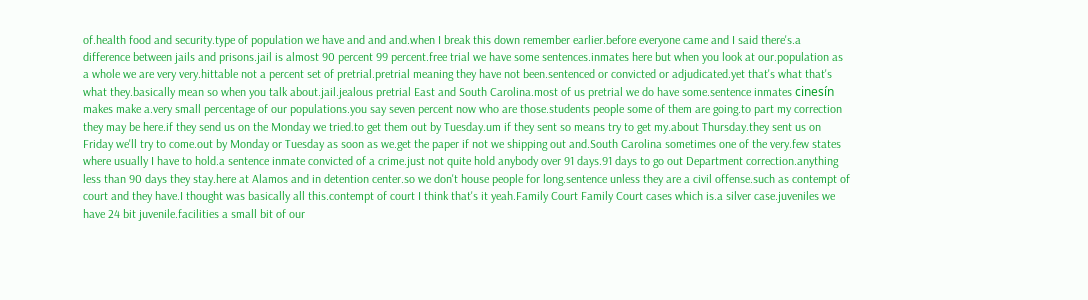of.health food and security.type of population we have and and and.when I break this down remember earlier.before everyone came and I said there's.a difference between jails and prisons.jail is almost 90 percent 99 percent.free trial we have some sentences.inmates here but when you look at our.population as a whole we are very very.hittable not a percent set of pretrial.pretrial meaning they have not been.sentenced or convicted or adjudicated.yet that's what that's what they.basically mean so when you talk about.jail.jealous pretrial East and South Carolina.most of us pretrial we do have some.sentence inmates cinesín makes make a.very small percentage of our populations.you say seven percent now who are those.students people some of them are going.to part my correction they may be here.if they send us on the Monday we tried.to get them out by Tuesday.um if they sent so means try to get my.about Thursday.they sent us on Friday we'll try to come.out by Monday or Tuesday as soon as we.get the paper if not we shipping out and.South Carolina sometimes one of the very.few states where usually I have to hold.a sentence inmate convicted of a crime.just not quite hold anybody over 91 days.91 days to go out Department correction.anything less than 90 days they stay.here at Alamos and in detention center.so we don't house people for long.sentence unless they are a civil offense.such as contempt of court and they have.I thought was basically all this.contempt of court I think that's it yeah.Family Court Family Court cases which is.a silver case.juveniles we have 24 bit juvenile.facilities a small bit of our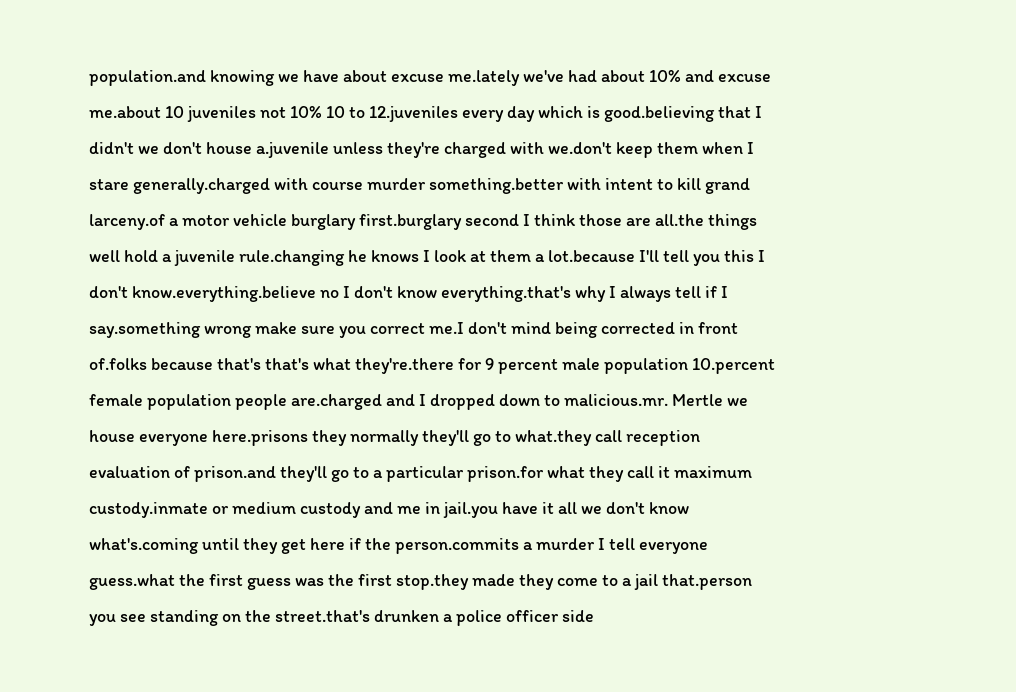population.and knowing we have about excuse me.lately we've had about 10% and excuse me.about 10 juveniles not 10% 10 to 12.juveniles every day which is good.believing that I didn't we don't house a.juvenile unless they're charged with we.don't keep them when I stare generally.charged with course murder something.better with intent to kill grand larceny.of a motor vehicle burglary first.burglary second I think those are all.the things well hold a juvenile rule.changing he knows I look at them a lot.because I'll tell you this I don't know.everything.believe no I don't know everything.that's why I always tell if I say.something wrong make sure you correct me.I don't mind being corrected in front of.folks because that's that's what they're.there for 9 percent male population 10.percent female population people are.charged and I dropped down to malicious.mr. Mertle we house everyone here.prisons they normally they'll go to what.they call reception evaluation of prison.and they'll go to a particular prison.for what they call it maximum custody.inmate or medium custody and me in jail.you have it all we don't know what's.coming until they get here if the person.commits a murder I tell everyone guess.what the first guess was the first stop.they made they come to a jail that.person you see standing on the street.that's drunken a police officer side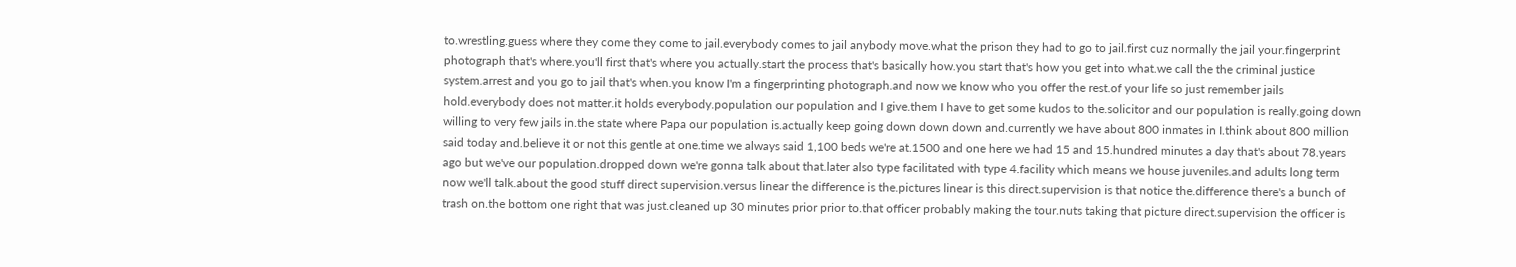to.wrestling.guess where they come they come to jail.everybody comes to jail anybody move.what the prison they had to go to jail.first cuz normally the jail your.fingerprint photograph that's where.you'll first that's where you actually.start the process that's basically how.you start that's how you get into what.we call the the criminal justice system.arrest and you go to jail that's when.you know I'm a fingerprinting photograph.and now we know who you offer the rest.of your life so just remember jails hold.everybody does not matter.it holds everybody.population our population and I give.them I have to get some kudos to the.solicitor and our population is really.going down willing to very few jails in.the state where Papa our population is.actually keep going down down down and.currently we have about 800 inmates in I.think about 800 million said today and.believe it or not this gentle at one.time we always said 1,100 beds we're at.1500 and one here we had 15 and 15.hundred minutes a day that's about 78.years ago but we've our population.dropped down we're gonna talk about that.later also type facilitated with type 4.facility which means we house juveniles.and adults long term now we'll talk.about the good stuff direct supervision.versus linear the difference is the.pictures linear is this direct.supervision is that notice the.difference there's a bunch of trash on.the bottom one right that was just.cleaned up 30 minutes prior prior to.that officer probably making the tour.nuts taking that picture direct.supervision the officer is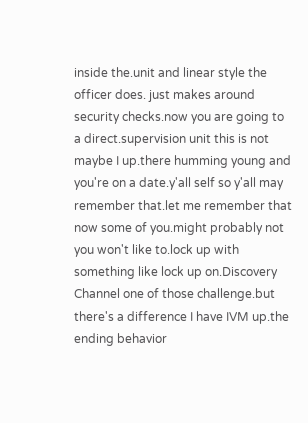inside the.unit and linear style the officer does. just makes around security checks.now you are going to a direct.supervision unit this is not maybe I up.there humming young and you're on a date.y'all self so y'all may remember that.let me remember that now some of you.might probably not you won't like to.lock up with something like lock up on.Discovery Channel one of those challenge.but there's a difference I have IVM up.the ending behavior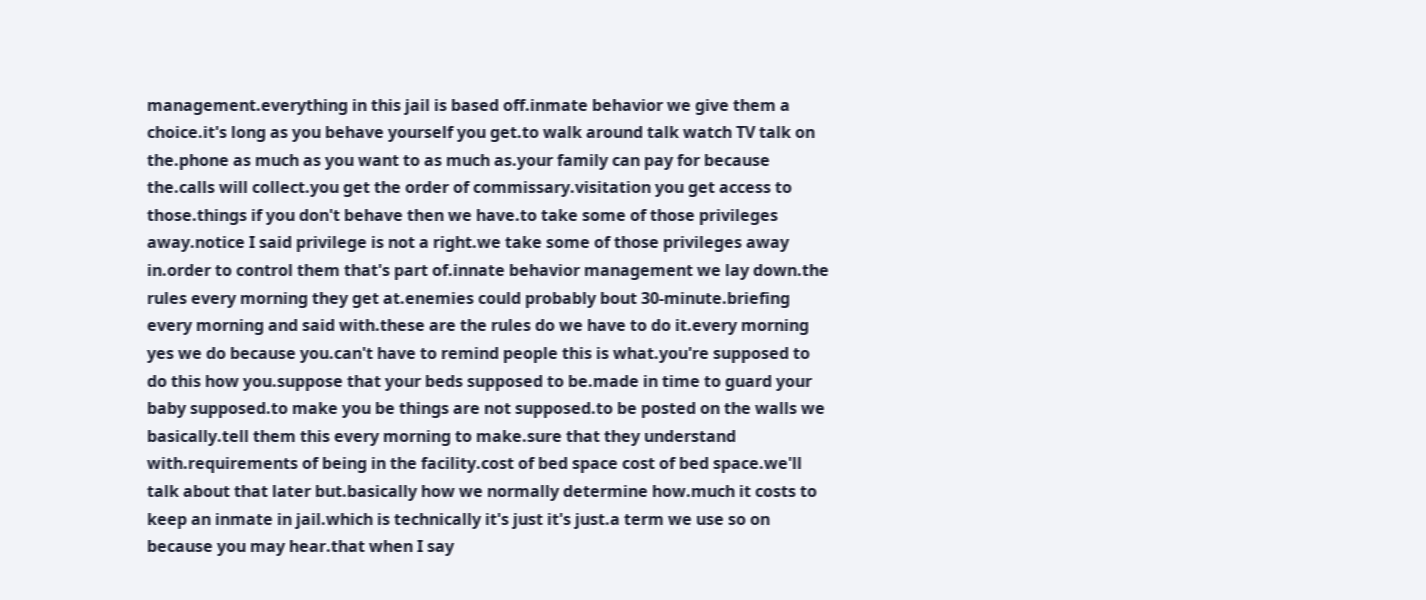management.everything in this jail is based off.inmate behavior we give them a choice.it's long as you behave yourself you get.to walk around talk watch TV talk on the.phone as much as you want to as much as.your family can pay for because the.calls will collect.you get the order of commissary.visitation you get access to those.things if you don't behave then we have.to take some of those privileges away.notice I said privilege is not a right.we take some of those privileges away in.order to control them that's part of.innate behavior management we lay down.the rules every morning they get at.enemies could probably bout 30-minute.briefing every morning and said with.these are the rules do we have to do it.every morning yes we do because you.can't have to remind people this is what.you're supposed to do this how you.suppose that your beds supposed to be.made in time to guard your baby supposed.to make you be things are not supposed.to be posted on the walls we basically.tell them this every morning to make.sure that they understand with.requirements of being in the facility.cost of bed space cost of bed space.we'll talk about that later but.basically how we normally determine how.much it costs to keep an inmate in jail.which is technically it's just it's just.a term we use so on because you may hear.that when I say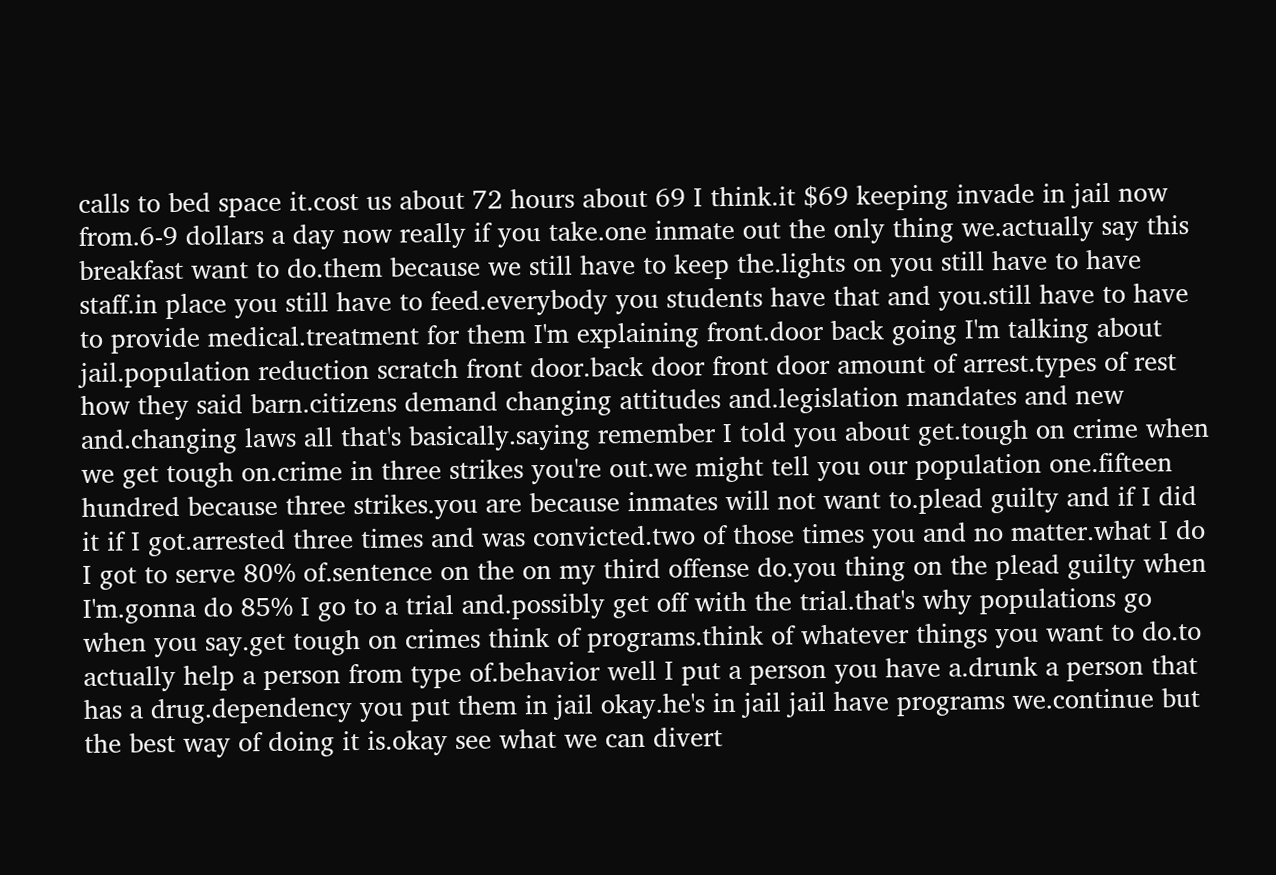calls to bed space it.cost us about 72 hours about 69 I think.it $69 keeping invade in jail now from.6-9 dollars a day now really if you take.one inmate out the only thing we.actually say this breakfast want to do.them because we still have to keep the.lights on you still have to have staff.in place you still have to feed.everybody you students have that and you.still have to have to provide medical.treatment for them I'm explaining front.door back going I'm talking about jail.population reduction scratch front door.back door front door amount of arrest.types of rest how they said barn.citizens demand changing attitudes and.legislation mandates and new and.changing laws all that's basically.saying remember I told you about get.tough on crime when we get tough on.crime in three strikes you're out.we might tell you our population one.fifteen hundred because three strikes.you are because inmates will not want to.plead guilty and if I did it if I got.arrested three times and was convicted.two of those times you and no matter.what I do I got to serve 80% of.sentence on the on my third offense do.you thing on the plead guilty when I'm.gonna do 85% I go to a trial and.possibly get off with the trial.that's why populations go when you say.get tough on crimes think of programs.think of whatever things you want to do.to actually help a person from type of.behavior well I put a person you have a.drunk a person that has a drug.dependency you put them in jail okay.he's in jail jail have programs we.continue but the best way of doing it is.okay see what we can divert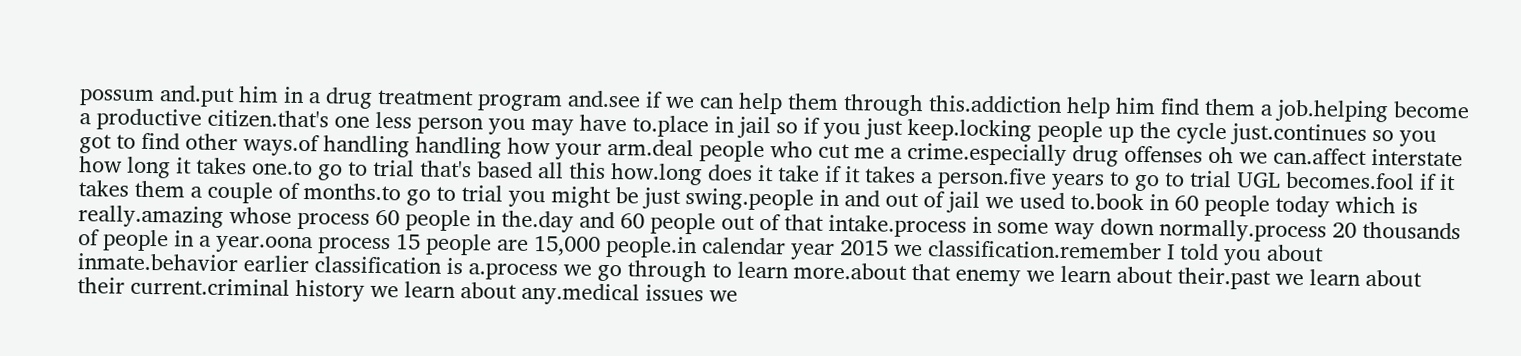possum and.put him in a drug treatment program and.see if we can help them through this.addiction help him find them a job.helping become a productive citizen.that's one less person you may have to.place in jail so if you just keep.locking people up the cycle just.continues so you got to find other ways.of handling handling how your arm.deal people who cut me a crime.especially drug offenses oh we can.affect interstate how long it takes one.to go to trial that's based all this how.long does it take if it takes a person.five years to go to trial UGL becomes.fool if it takes them a couple of months.to go to trial you might be just swing.people in and out of jail we used to.book in 60 people today which is really.amazing whose process 60 people in the.day and 60 people out of that intake.process in some way down normally.process 20 thousands of people in a year.oona process 15 people are 15,000 people.in calendar year 2015 we classification.remember I told you about inmate.behavior earlier classification is a.process we go through to learn more.about that enemy we learn about their.past we learn about their current.criminal history we learn about any.medical issues we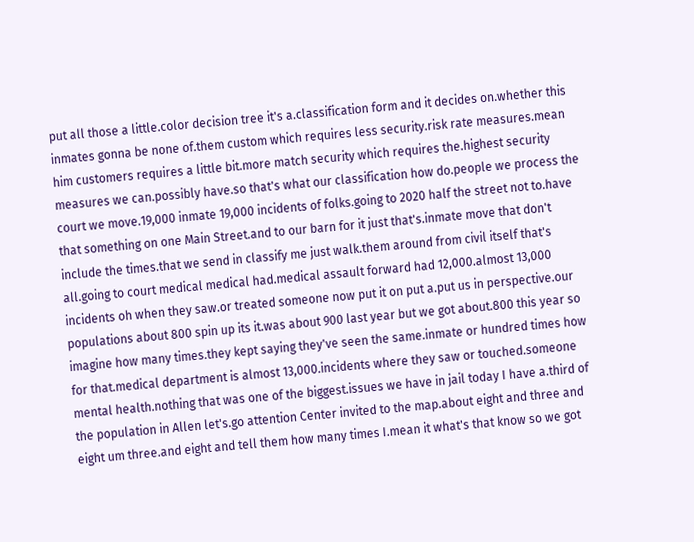put all those a little.color decision tree it's a.classification form and it decides on.whether this inmates gonna be none of.them custom which requires less security.risk rate measures.mean him customers requires a little bit.more match security which requires the.highest security measures we can.possibly have.so that's what our classification how do.people we process the court we move.19,000 inmate 19,000 incidents of folks.going to 2020 half the street not to.have that something on one Main Street.and to our barn for it just that's.inmate move that don't include the times.that we send in classify me just walk.them around from civil itself that's all.going to court medical medical had.medical assault forward had 12,000.almost 13,000 incidents oh when they saw.or treated someone now put it on put a.put us in perspective.our populations about 800 spin up its it.was about 900 last year but we got about.800 this year so imagine how many times.they kept saying they've seen the same.inmate or hundred times how for that.medical department is almost 13,000.incidents where they saw or touched.someone mental health.nothing that was one of the biggest.issues we have in jail today I have a.third of the population in Allen let's.go attention Center invited to the map.about eight and three and eight um three.and eight and tell them how many times I.mean it what's that know so we got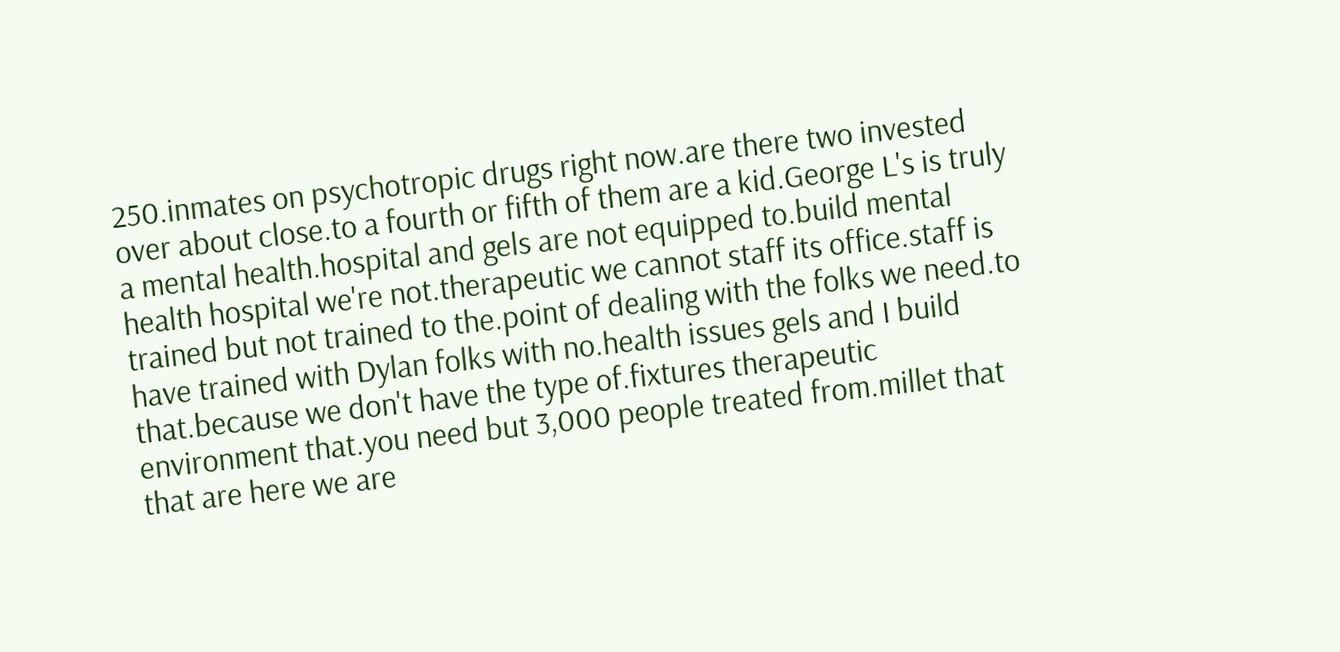250.inmates on psychotropic drugs right now.are there two invested over about close.to a fourth or fifth of them are a kid.George L's is truly a mental health.hospital and gels are not equipped to.build mental health hospital we're not.therapeutic we cannot staff its office.staff is trained but not trained to the.point of dealing with the folks we need.to have trained with Dylan folks with no.health issues gels and I build that.because we don't have the type of.fixtures therapeutic environment that.you need but 3,000 people treated from.millet that that are here we are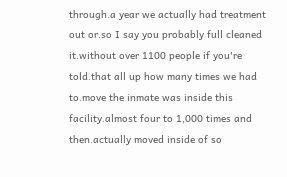through.a year we actually had treatment out or.so I say you probably full cleaned it.without over 1100 people if you're told.that all up how many times we had to.move the inmate was inside this facility.almost four to 1,000 times and then.actually moved inside of so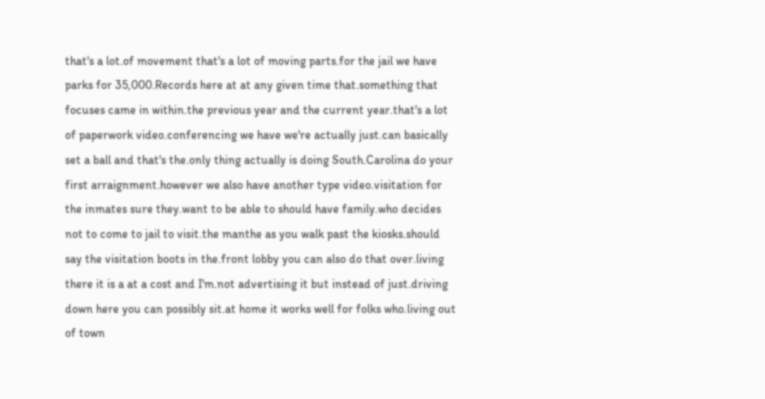that's a lot.of movement that's a lot of moving parts.for the jail we have parks for 35,000.Records here at at any given time that.something that focuses came in within.the previous year and the current year.that's a lot of paperwork video.conferencing we have we're actually just.can basically set a ball and that's the.only thing actually is doing South.Carolina do your first arraignment.however we also have another type video.visitation for the inmates sure they.want to be able to should have family.who decides not to come to jail to visit.the manthe as you walk past the kiosks.should say the visitation boots in the.front lobby you can also do that over.living there it is a at a cost and I'm.not advertising it but instead of just.driving down here you can possibly sit.at home it works well for folks who.living out of town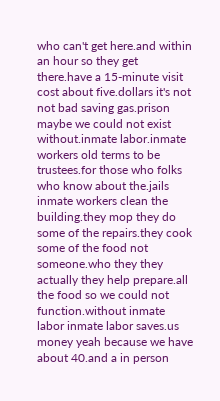who can't get here.and within an hour so they get there.have a 15-minute visit cost about five.dollars it's not not bad saving gas.prison maybe we could not exist without.inmate labor.inmate workers old terms to be trustees.for those who folks who know about the.jails inmate workers clean the building.they mop they do some of the repairs.they cook some of the food not someone.who they they actually they help prepare.all the food so we could not function.without inmate labor inmate labor saves.us money yeah because we have about 40.and a in person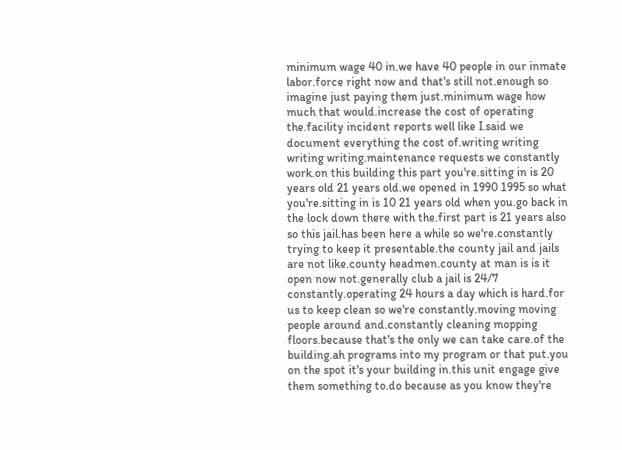minimum wage 40 in.we have 40 people in our inmate labor.force right now and that's still not.enough so imagine just paying them just.minimum wage how much that would.increase the cost of operating the.facility incident reports well like I.said we document everything the cost of.writing writing writing writing.maintenance requests we constantly work.on this building this part you're.sitting in is 20 years old 21 years old.we opened in 1990 1995 so what you're.sitting in is 10 21 years old when you.go back in the lock down there with the.first part is 21 years also so this jail.has been here a while so we're.constantly trying to keep it presentable.the county jail and jails are not like.county headmen.county at man is is it open now not.generally club a jail is 24/7 constantly.operating 24 hours a day which is hard.for us to keep clean so we're constantly.moving moving people around and.constantly cleaning mopping floors.because that's the only we can take care.of the building.ah programs into my program or that put.you on the spot it's your building in.this unit engage give them something to.do because as you know they're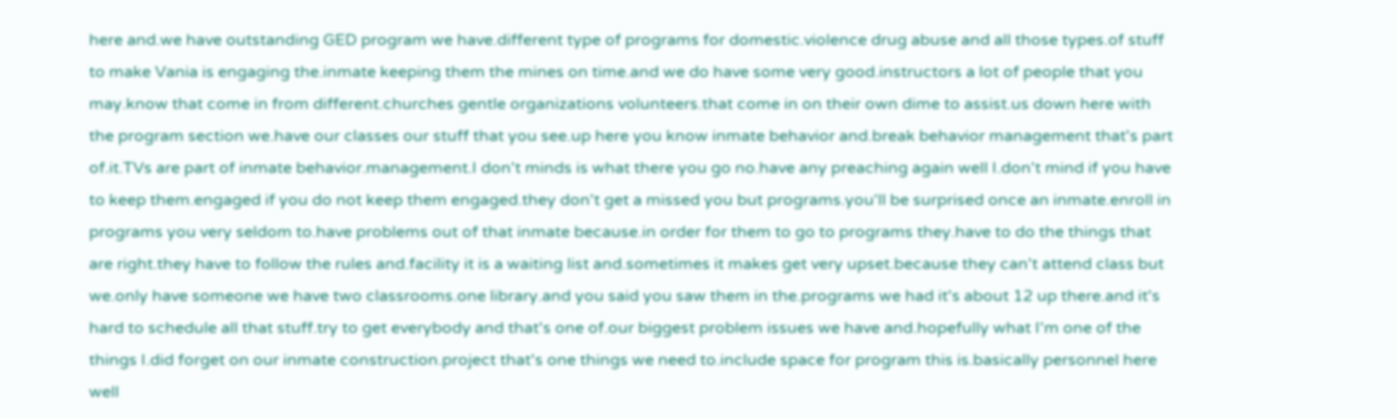here and.we have outstanding GED program we have.different type of programs for domestic.violence drug abuse and all those types.of stuff to make Vania is engaging the.inmate keeping them the mines on time.and we do have some very good.instructors a lot of people that you may.know that come in from different.churches gentle organizations volunteers.that come in on their own dime to assist.us down here with the program section we.have our classes our stuff that you see.up here you know inmate behavior and.break behavior management that's part of.it.TVs are part of inmate behavior.management.I don't minds is what there you go no.have any preaching again well I.don't mind if you have to keep them.engaged if you do not keep them engaged.they don't get a missed you but programs.you'll be surprised once an inmate.enroll in programs you very seldom to.have problems out of that inmate because.in order for them to go to programs they.have to do the things that are right.they have to follow the rules and.facility it is a waiting list and.sometimes it makes get very upset.because they can't attend class but we.only have someone we have two classrooms.one library.and you said you saw them in the.programs we had it's about 12 up there.and it's hard to schedule all that stuff.try to get everybody and that's one of.our biggest problem issues we have and.hopefully what I'm one of the things I.did forget on our inmate construction.project that's one things we need to.include space for program this is.basically personnel here well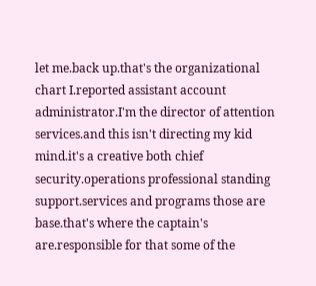let me.back up.that's the organizational chart I.reported assistant account administrator.I'm the director of attention services.and this isn't directing my kid mind.it's a creative both chief security.operations professional standing support.services and programs those are base.that's where the captain's are.responsible for that some of the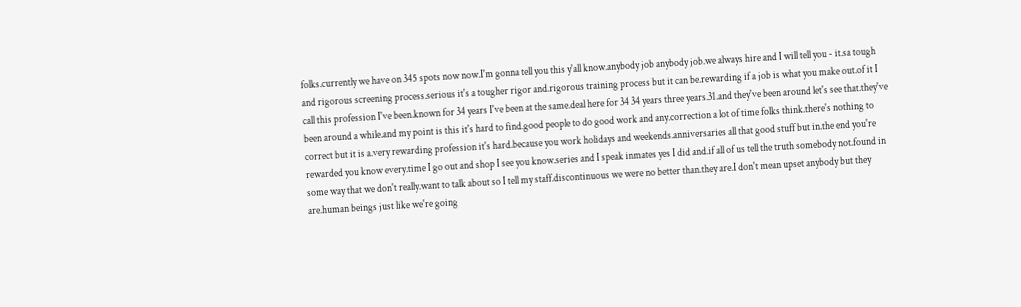folks.currently we have on 345 spots now now.I'm gonna tell you this y'all know.anybody job anybody job.we always hire and I will tell you - it.sa tough and rigorous screening process.serious it's a tougher rigor and.rigorous training process but it can be.rewarding if a job is what you make out.of it I call this profession I've been.known for 34 years I've been at the same.deal here for 34 34 years three years.31.and they've been around let's see that.they've been around a while.and my point is this it's hard to find.good people to do good work and any.correction a lot of time folks think.there's nothing to correct but it is a.very rewarding profession it's hard.because you work holidays and weekends.anniversaries all that good stuff but in.the end you're rewarded you know every.time I go out and shop I see you know.series and I speak inmates yes I did and.if all of us tell the truth somebody not.found in some way that we don't really.want to talk about so I tell my staff.discontinuous we were no better than.they are.I don't mean upset anybody but they are.human beings just like we're going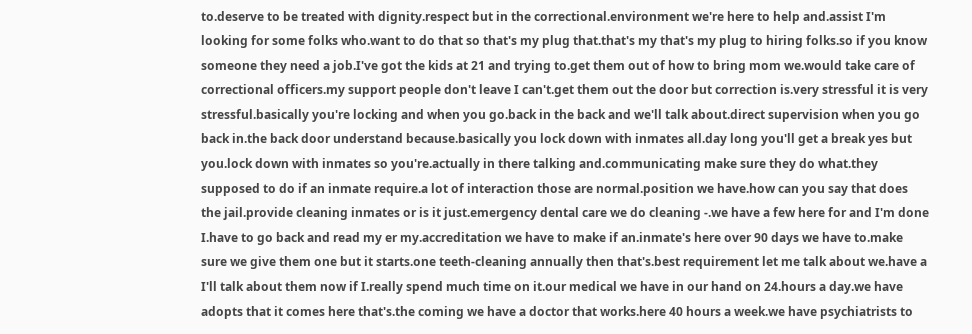to.deserve to be treated with dignity.respect but in the correctional.environment we're here to help and.assist I'm looking for some folks who.want to do that so that's my plug that.that's my that's my plug to hiring folks.so if you know someone they need a job.I've got the kids at 21 and trying to.get them out of how to bring mom we.would take care of correctional officers.my support people don't leave I can't.get them out the door but correction is.very stressful it is very stressful.basically you're locking and when you go.back in the back and we'll talk about.direct supervision when you go back in.the back door understand because.basically you lock down with inmates all.day long you'll get a break yes but you.lock down with inmates so you're.actually in there talking and.communicating make sure they do what.they supposed to do if an inmate require.a lot of interaction those are normal.position we have.how can you say that does the jail.provide cleaning inmates or is it just.emergency dental care we do cleaning -.we have a few here for and I'm done I.have to go back and read my er my.accreditation we have to make if an.inmate's here over 90 days we have to.make sure we give them one but it starts.one teeth-cleaning annually then that's.best requirement let me talk about we.have a I'll talk about them now if I.really spend much time on it.our medical we have in our hand on 24.hours a day.we have adopts that it comes here that's.the coming we have a doctor that works.here 40 hours a week.we have psychiatrists to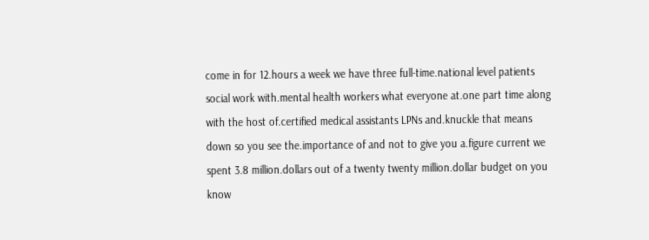come in for 12.hours a week we have three full-time.national level patients social work with.mental health workers what everyone at.one part time along with the host of.certified medical assistants LPNs and.knuckle that means down so you see the.importance of and not to give you a.figure current we spent 3.8 million.dollars out of a twenty twenty million.dollar budget on you know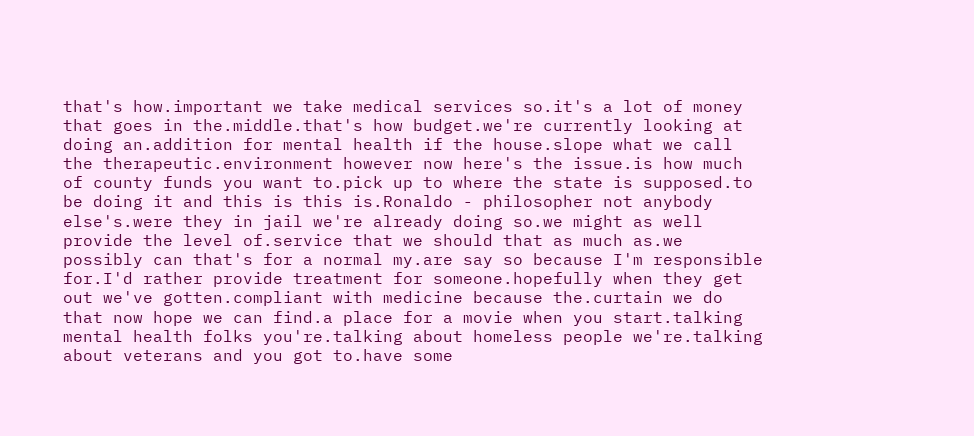that's how.important we take medical services so.it's a lot of money that goes in the.middle.that's how budget.we're currently looking at doing an.addition for mental health if the house.slope what we call the therapeutic.environment however now here's the issue.is how much of county funds you want to.pick up to where the state is supposed.to be doing it and this is this is.Ronaldo - philosopher not anybody else's.were they in jail we're already doing so.we might as well provide the level of.service that we should that as much as.we possibly can that's for a normal my.are say so because I'm responsible for.I'd rather provide treatment for someone.hopefully when they get out we've gotten.compliant with medicine because the.curtain we do that now hope we can find.a place for a movie when you start.talking mental health folks you're.talking about homeless people we're.talking about veterans and you got to.have some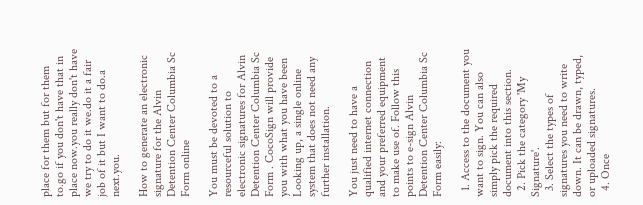place for them but for them to.go if you don't have that in place now.you really don't have we try to do it we.do it a fair job of it but I want to do.a next.you.

How to generate an electronic signature for the Alvin Detention Center Columbia Sc Form online

You must be devoted to a resourceful solution to electronic signatures for Alvin Detention Center Columbia Sc Form . CocoSign will provide you with what you have been Looking up, a single online system that does not need any further installation.

You just need to have a qualified internet connection and your preferred equipment to make use of. Follow this points to e-sign Alvin Detention Center Columbia Sc Form easily:

  1. Access to the document you want to sign. You can also simply pick the required document into this section.
  2. Pick the category 'My Signature'.
  3. Select the types of signatures you need to write down. It can be drawn, typed, or uploaded signatures.
  4. Once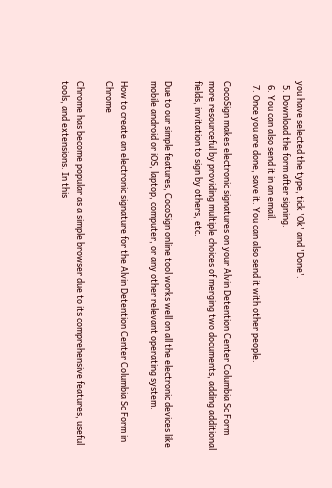you have selected the type, tick 'Ok' and 'Done'.
  5. Download the form after signing.
  6. You can also send it in an email.
  7. Once you are done, save it. You can also send it with other people.

CocoSign makes electronic signatures on your Alvin Detention Center Columbia Sc Form more resourceful by providing multiple choices of merging two documents, adding additional fields, invitation to sign by others, etc.

Due to our simple features, CocoSign online tool works well on all the electronic devices like mobile android or iOS, laptop, computer, or any other relevant operating system.

How to create an electronic signature for the Alvin Detention Center Columbia Sc Form in Chrome

Chrome has become popular as a simple browser due to its comprehensive features, useful tools, and extensions. In this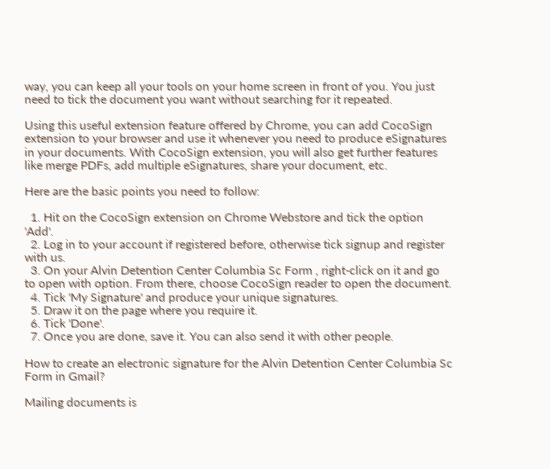way, you can keep all your tools on your home screen in front of you. You just need to tick the document you want without searching for it repeated.

Using this useful extension feature offered by Chrome, you can add CocoSign extension to your browser and use it whenever you need to produce eSignatures in your documents. With CocoSign extension, you will also get further features like merge PDFs, add multiple eSignatures, share your document, etc.

Here are the basic points you need to follow:

  1. Hit on the CocoSign extension on Chrome Webstore and tick the option 'Add'.
  2. Log in to your account if registered before, otherwise tick signup and register with us.
  3. On your Alvin Detention Center Columbia Sc Form , right-click on it and go to open with option. From there, choose CocoSign reader to open the document.
  4. Tick 'My Signature' and produce your unique signatures.
  5. Draw it on the page where you require it.
  6. Tick 'Done'.
  7. Once you are done, save it. You can also send it with other people.

How to create an electronic signature for the Alvin Detention Center Columbia Sc Form in Gmail?

Mailing documents is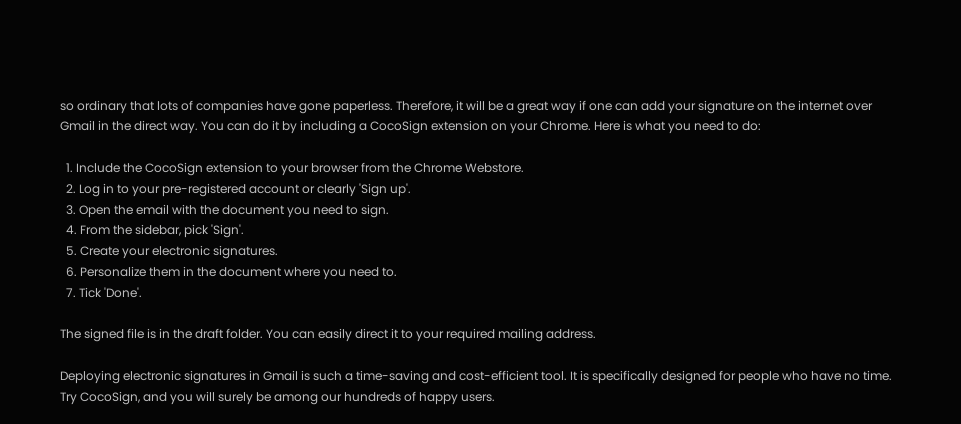so ordinary that lots of companies have gone paperless. Therefore, it will be a great way if one can add your signature on the internet over Gmail in the direct way. You can do it by including a CocoSign extension on your Chrome. Here is what you need to do:

  1. Include the CocoSign extension to your browser from the Chrome Webstore.
  2. Log in to your pre-registered account or clearly 'Sign up'.
  3. Open the email with the document you need to sign.
  4. From the sidebar, pick 'Sign'.
  5. Create your electronic signatures.
  6. Personalize them in the document where you need to.
  7. Tick 'Done'.

The signed file is in the draft folder. You can easily direct it to your required mailing address.

Deploying electronic signatures in Gmail is such a time-saving and cost-efficient tool. It is specifically designed for people who have no time. Try CocoSign, and you will surely be among our hundreds of happy users.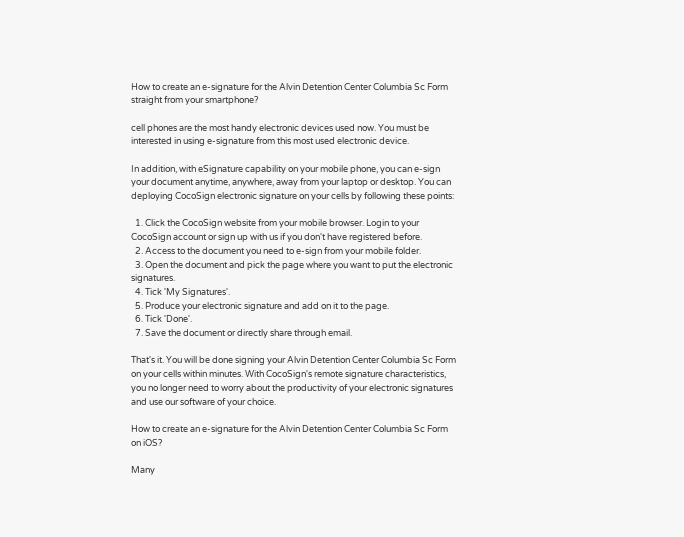How to create an e-signature for the Alvin Detention Center Columbia Sc Form straight from your smartphone?

cell phones are the most handy electronic devices used now. You must be interested in using e-signature from this most used electronic device.

In addition, with eSignature capability on your mobile phone, you can e-sign your document anytime, anywhere, away from your laptop or desktop. You can deploying CocoSign electronic signature on your cells by following these points:

  1. Click the CocoSign website from your mobile browser. Login to your CocoSign account or sign up with us if you don't have registered before.
  2. Access to the document you need to e-sign from your mobile folder.
  3. Open the document and pick the page where you want to put the electronic signatures.
  4. Tick 'My Signatures'.
  5. Produce your electronic signature and add on it to the page.
  6. Tick 'Done'.
  7. Save the document or directly share through email.

That's it. You will be done signing your Alvin Detention Center Columbia Sc Form on your cells within minutes. With CocoSign's remote signature characteristics, you no longer need to worry about the productivity of your electronic signatures and use our software of your choice.

How to create an e-signature for the Alvin Detention Center Columbia Sc Form on iOS?

Many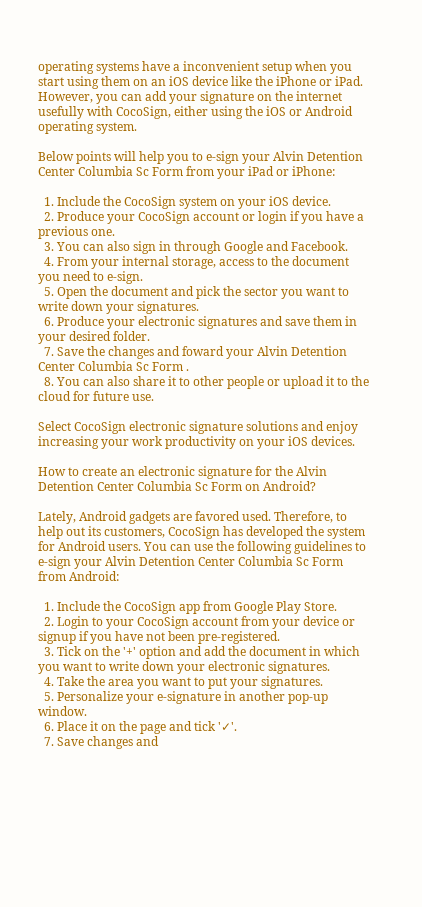operating systems have a inconvenient setup when you start using them on an iOS device like the iPhone or iPad. However, you can add your signature on the internet usefully with CocoSign, either using the iOS or Android operating system.

Below points will help you to e-sign your Alvin Detention Center Columbia Sc Form from your iPad or iPhone:

  1. Include the CocoSign system on your iOS device.
  2. Produce your CocoSign account or login if you have a previous one.
  3. You can also sign in through Google and Facebook.
  4. From your internal storage, access to the document you need to e-sign.
  5. Open the document and pick the sector you want to write down your signatures.
  6. Produce your electronic signatures and save them in your desired folder.
  7. Save the changes and foward your Alvin Detention Center Columbia Sc Form .
  8. You can also share it to other people or upload it to the cloud for future use.

Select CocoSign electronic signature solutions and enjoy increasing your work productivity on your iOS devices.

How to create an electronic signature for the Alvin Detention Center Columbia Sc Form on Android?

Lately, Android gadgets are favored used. Therefore, to help out its customers, CocoSign has developed the system for Android users. You can use the following guidelines to e-sign your Alvin Detention Center Columbia Sc Form from Android:

  1. Include the CocoSign app from Google Play Store.
  2. Login to your CocoSign account from your device or signup if you have not been pre-registered.
  3. Tick on the '+' option and add the document in which you want to write down your electronic signatures.
  4. Take the area you want to put your signatures.
  5. Personalize your e-signature in another pop-up window.
  6. Place it on the page and tick '✓'.
  7. Save changes and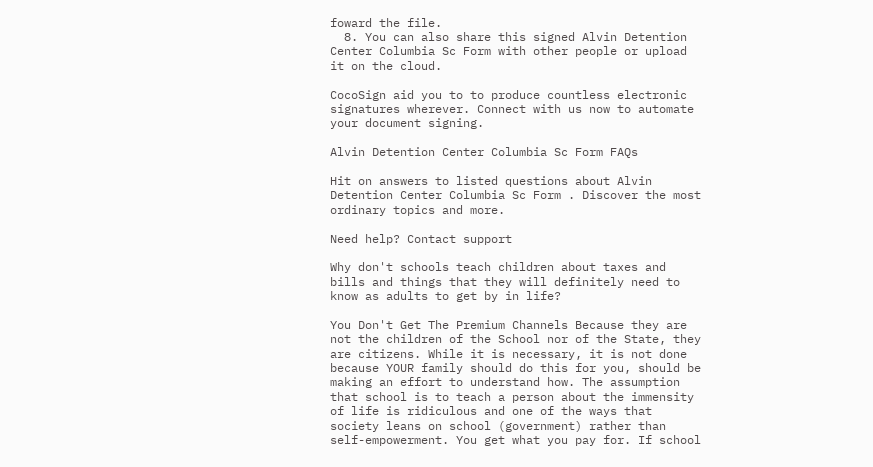foward the file.
  8. You can also share this signed Alvin Detention Center Columbia Sc Form with other people or upload it on the cloud.

CocoSign aid you to to produce countless electronic signatures wherever. Connect with us now to automate your document signing.

Alvin Detention Center Columbia Sc Form FAQs

Hit on answers to listed questions about Alvin Detention Center Columbia Sc Form . Discover the most ordinary topics and more.

Need help? Contact support

Why don't schools teach children about taxes and bills and things that they will definitely need to know as adults to get by in life?

You Don't Get The Premium Channels Because they are not the children of the School nor of the State, they are citizens. While it is necessary, it is not done because YOUR family should do this for you, should be making an effort to understand how. The assumption that school is to teach a person about the immensity of life is ridiculous and one of the ways that society leans on school (government) rather than self-empowerment. You get what you pay for. If school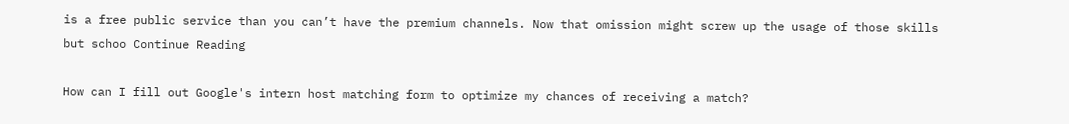is a free public service than you can’t have the premium channels. Now that omission might screw up the usage of those skills but schoo Continue Reading

How can I fill out Google's intern host matching form to optimize my chances of receiving a match?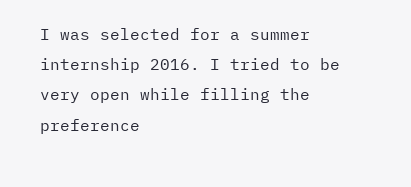I was selected for a summer internship 2016. I tried to be very open while filling the preference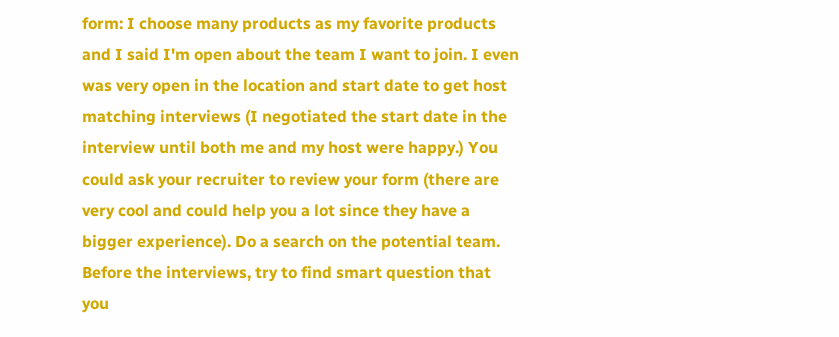form: I choose many products as my favorite products and I said I'm open about the team I want to join. I even was very open in the location and start date to get host matching interviews (I negotiated the start date in the interview until both me and my host were happy.) You could ask your recruiter to review your form (there are very cool and could help you a lot since they have a bigger experience). Do a search on the potential team. Before the interviews, try to find smart question that you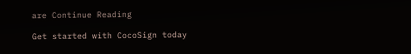are Continue Reading

Get started with CocoSign today